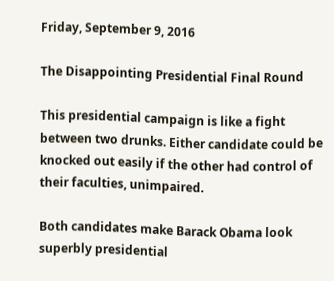Friday, September 9, 2016

The Disappointing Presidential Final Round

This presidential campaign is like a fight between two drunks. Either candidate could be knocked out easily if the other had control of their faculties, unimpaired.

Both candidates make Barack Obama look superbly presidential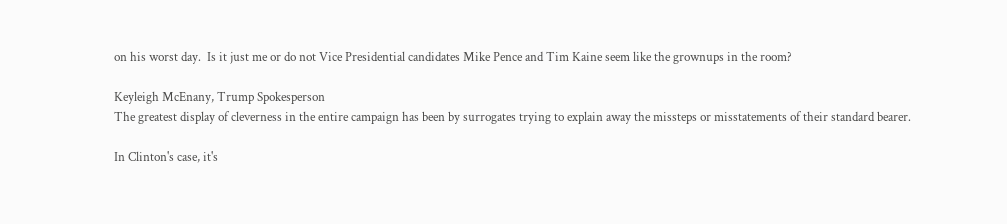on his worst day.  Is it just me or do not Vice Presidential candidates Mike Pence and Tim Kaine seem like the grownups in the room?

Keyleigh McEnany, Trump Spokesperson
The greatest display of cleverness in the entire campaign has been by surrogates trying to explain away the missteps or misstatements of their standard bearer.

In Clinton's case, it's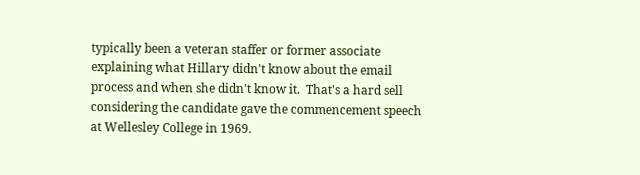typically been a veteran staffer or former associate explaining what Hillary didn't know about the email process and when she didn't know it.  That's a hard sell considering the candidate gave the commencement speech at Wellesley College in 1969.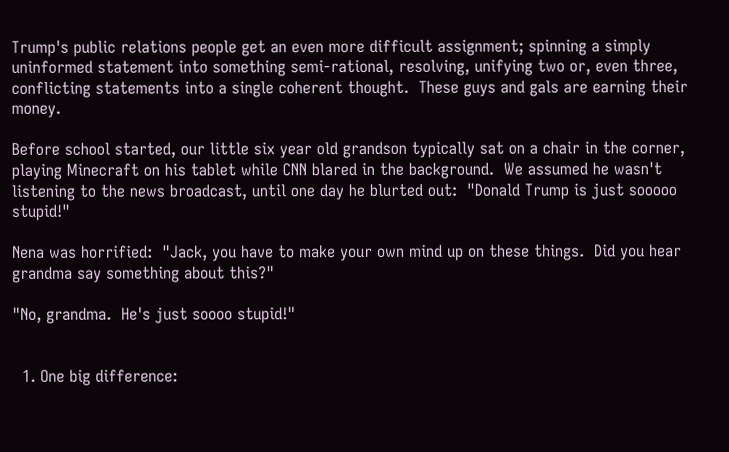Trump's public relations people get an even more difficult assignment; spinning a simply uninformed statement into something semi-rational, resolving, unifying two or, even three, conflicting statements into a single coherent thought.  These guys and gals are earning their money.

Before school started, our little six year old grandson typically sat on a chair in the corner, playing Minecraft on his tablet while CNN blared in the background.  We assumed he wasn't listening to the news broadcast, until one day he blurted out:  "Donald Trump is just sooooo stupid!"

Nena was horrified:  "Jack, you have to make your own mind up on these things.  Did you hear grandma say something about this?"

"No, grandma.  He's just soooo stupid!"


  1. One big difference: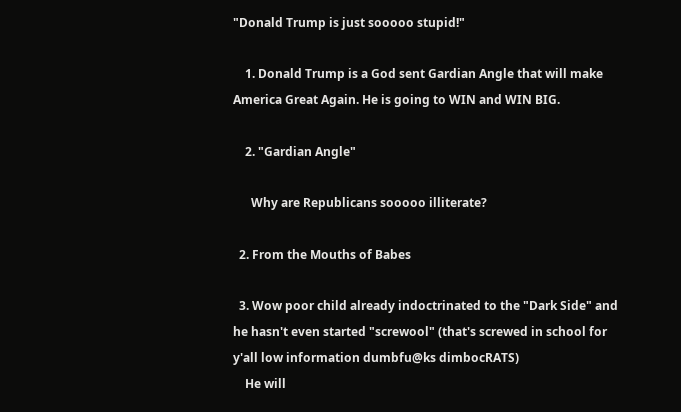"Donald Trump is just sooooo stupid!"

    1. Donald Trump is a God sent Gardian Angle that will make America Great Again. He is going to WIN and WIN BIG.

    2. "Gardian Angle"

      Why are Republicans sooooo illiterate?

  2. From the Mouths of Babes

  3. Wow poor child already indoctrinated to the "Dark Side" and he hasn't even started "screwool" (that's screwed in school for y'all low information dumbfu@ks dimbocRATS)
    He will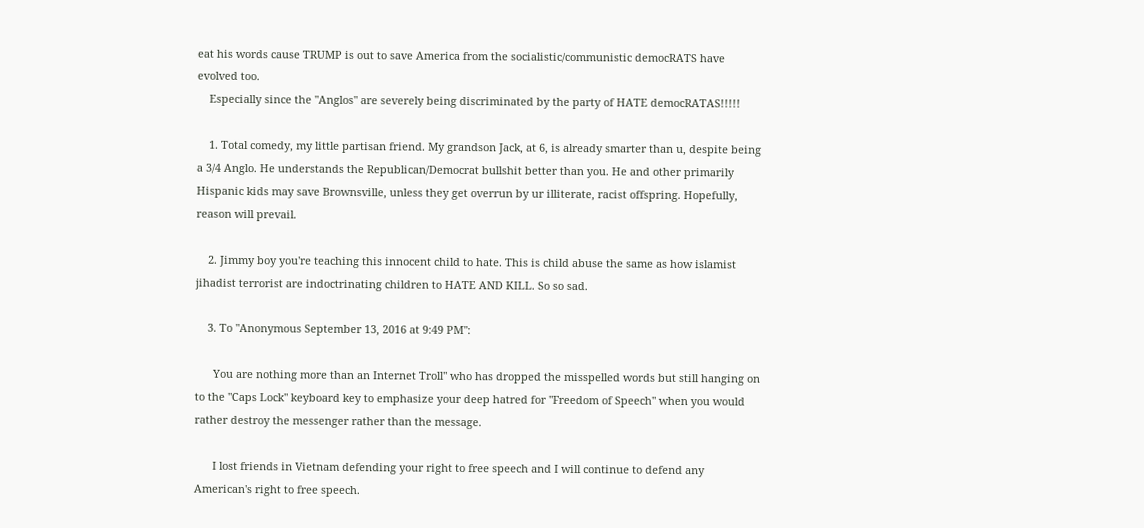eat his words cause TRUMP is out to save America from the socialistic/communistic democRATS have evolved too.
    Especially since the "Anglos" are severely being discriminated by the party of HATE democRATAS!!!!!

    1. Total comedy, my little partisan friend. My grandson Jack, at 6, is already smarter than u, despite being a 3/4 Anglo. He understands the Republican/Democrat bullshit better than you. He and other primarily Hispanic kids may save Brownsville, unless they get overrun by ur illiterate, racist offspring. Hopefully, reason will prevail.

    2. Jimmy boy you're teaching this innocent child to hate. This is child abuse the same as how islamist jihadist terrorist are indoctrinating children to HATE AND KILL. So so sad.

    3. To "Anonymous September 13, 2016 at 9:49 PM":

      You are nothing more than an Internet Troll" who has dropped the misspelled words but still hanging on to the "Caps Lock" keyboard key to emphasize your deep hatred for "Freedom of Speech" when you would rather destroy the messenger rather than the message.

      I lost friends in Vietnam defending your right to free speech and I will continue to defend any American's right to free speech.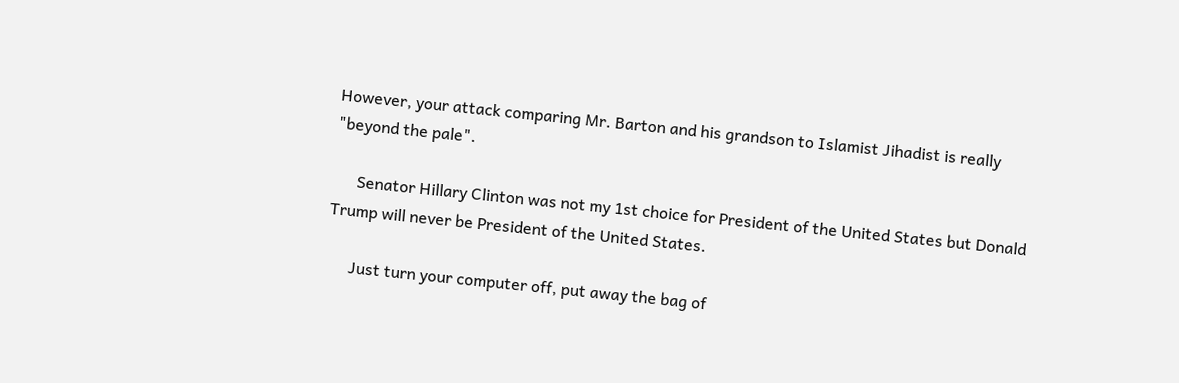However, your attack comparing Mr. Barton and his grandson to Islamist Jihadist is really "beyond the pale".

      Senator Hillary Clinton was not my 1st choice for President of the United States but Donald Trump will never be President of the United States.

      Just turn your computer off, put away the bag of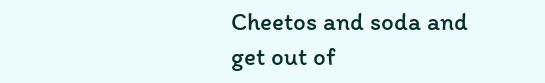Cheetos and soda and get out of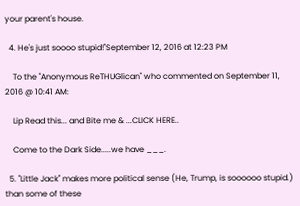your parent's house.

  4. He's just soooo stupid!"September 12, 2016 at 12:23 PM

    To the "Anonymous ReTHUGlican" who commented on September 11, 2016 @ 10:41 AM:

    Lip Read this... and Bite me & ...CLICK HERE..

    Come to the Dark Side.....we have ___.

  5. "Little Jack" makes more political sense (He, Trump, is soooooo stupid.) than some of these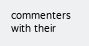commenters with their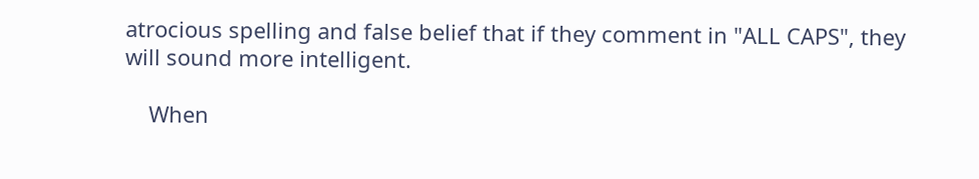atrocious spelling and false belief that if they comment in "ALL CAPS", they will sound more intelligent.

    When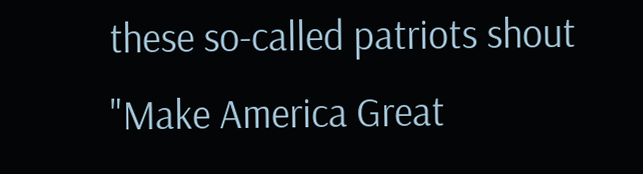these so-called patriots shout "Make America Great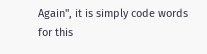Again", it is simply code words for this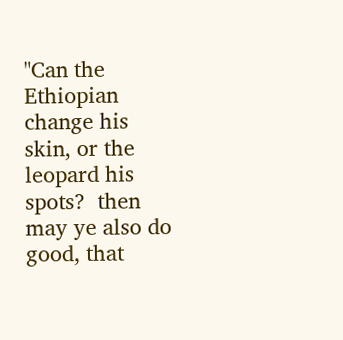"Can the Ethiopian change his skin, or the leopard his spots?  then may ye also do good, that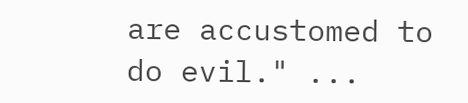are accustomed to do evil." ...